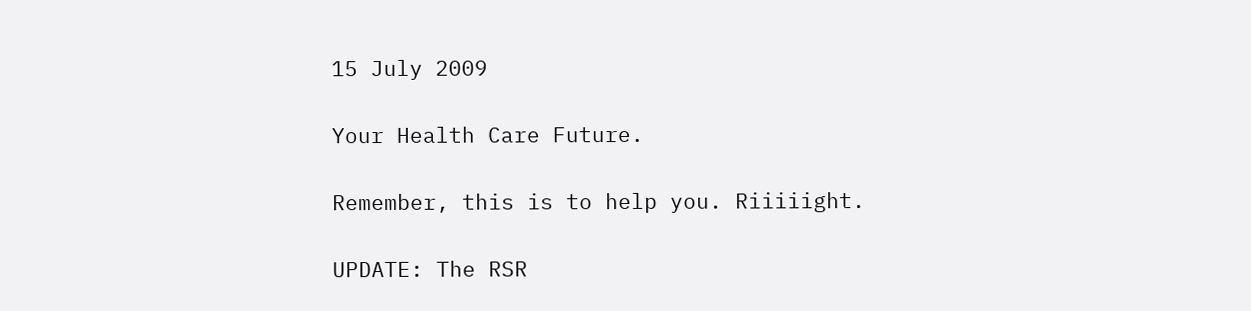15 July 2009

Your Health Care Future.

Remember, this is to help you. Riiiiight.

UPDATE: The RSR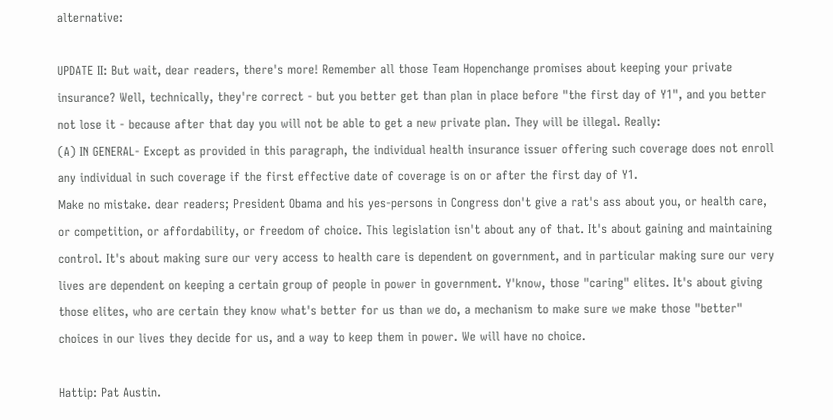alternative:

UPDATE II: But wait, dear readers, there's more! Remember all those Team Hopenchange promises about keeping your private insurance? Well, technically, they're correct - but you better get than plan in place before "the first day of Y1", and you better not lose it - because after that day you will not be able to get a new private plan. They will be illegal. Really:
(A) IN GENERAL- Except as provided in this paragraph, the individual health insurance issuer offering such coverage does not enroll any individual in such coverage if the first effective date of coverage is on or after the first day of Y1.
Make no mistake. dear readers; President Obama and his yes-persons in Congress don't give a rat's ass about you, or health care, or competition, or affordability, or freedom of choice. This legislation isn't about any of that. It's about gaining and maintaining control. It's about making sure our very access to health care is dependent on government, and in particular making sure our very lives are dependent on keeping a certain group of people in power in government. Y'know, those "caring" elites. It's about giving those elites, who are certain they know what's better for us than we do, a mechanism to make sure we make those "better" choices in our lives they decide for us, and a way to keep them in power. We will have no choice.

Hattip: Pat Austin.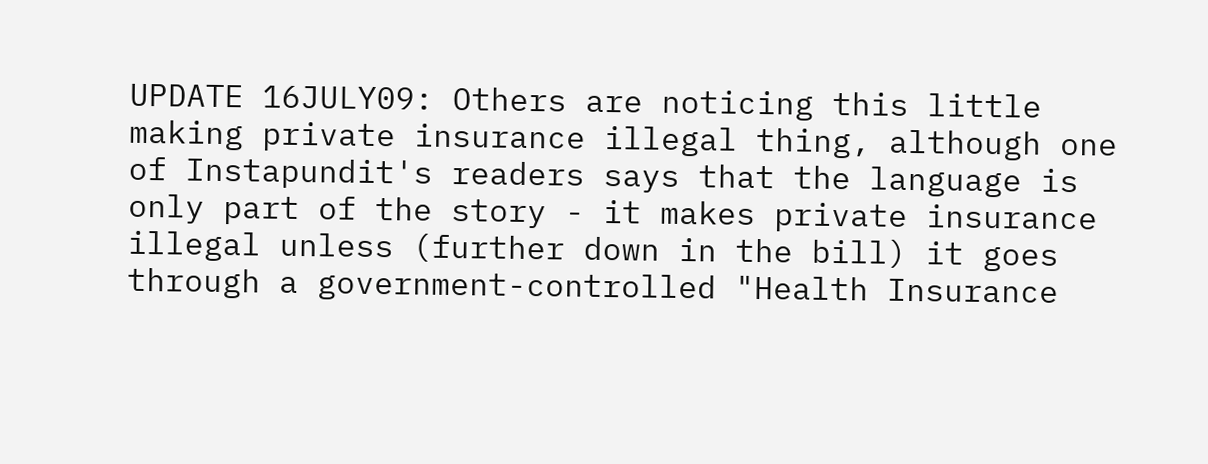UPDATE 16JULY09: Others are noticing this little making private insurance illegal thing, although one of Instapundit's readers says that the language is only part of the story - it makes private insurance illegal unless (further down in the bill) it goes through a government-controlled "Health Insurance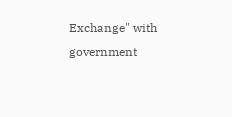Exchange" with government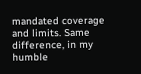mandated coverage and limits. Same difference, in my humble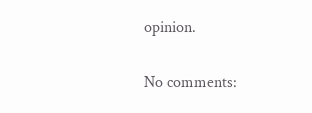opinion.

No comments: